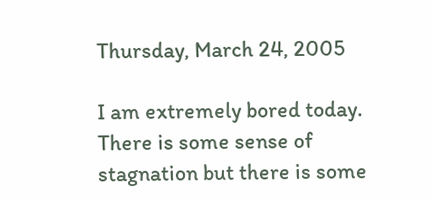Thursday, March 24, 2005

I am extremely bored today. There is some sense of stagnation but there is some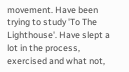movement. Have been trying to study 'To The Lighthouse'. Have slept a lot in the process, exercised and what not,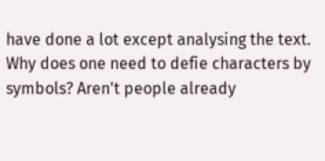have done a lot except analysing the text. Why does one need to defie characters by symbols? Aren't people already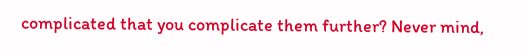complicated that you complicate them further? Never mind,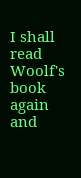I shall read Woolf's book again and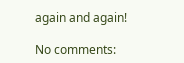again and again!

No comments: